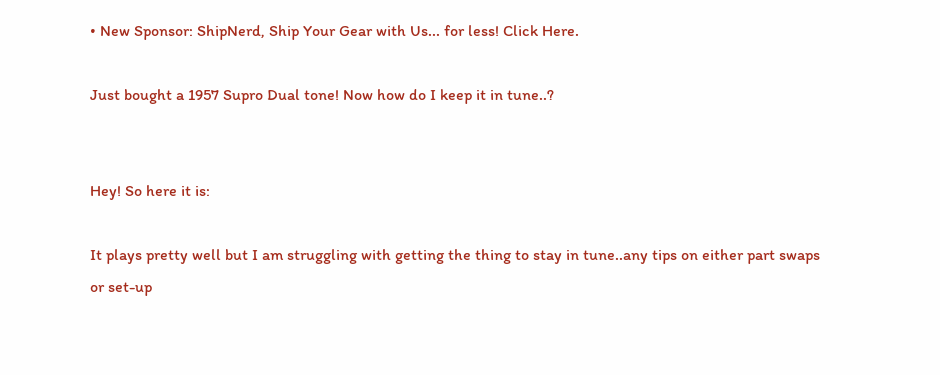• New Sponsor: ShipNerd, Ship Your Gear with Us... for less! Click Here.

Just bought a 1957 Supro Dual tone! Now how do I keep it in tune..?


Hey! So here it is:

It plays pretty well but I am struggling with getting the thing to stay in tune..any tips on either part swaps or set-up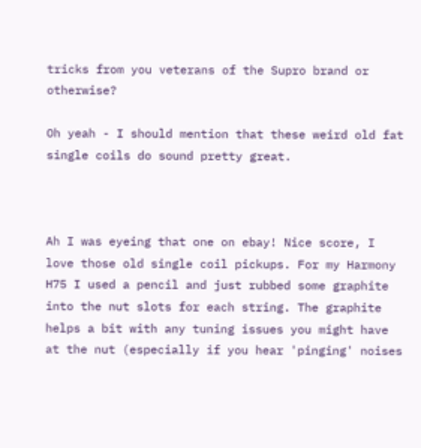tricks from you veterans of the Supro brand or otherwise?

Oh yeah - I should mention that these weird old fat single coils do sound pretty great.



Ah I was eyeing that one on ebay! Nice score, I love those old single coil pickups. For my Harmony H75 I used a pencil and just rubbed some graphite into the nut slots for each string. The graphite helps a bit with any tuning issues you might have at the nut (especially if you hear 'pinging' noises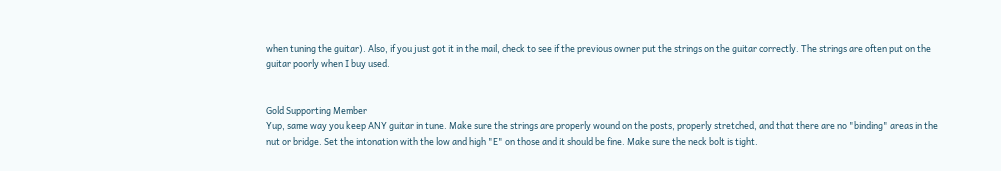when tuning the guitar). Also, if you just got it in the mail, check to see if the previous owner put the strings on the guitar correctly. The strings are often put on the guitar poorly when I buy used.


Gold Supporting Member
Yup, same way you keep ANY guitar in tune. Make sure the strings are properly wound on the posts, properly stretched, and that there are no "binding" areas in the nut or bridge. Set the intonation with the low and high "E" on those and it should be fine. Make sure the neck bolt is tight.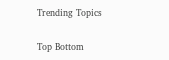Trending Topics

Top Bottom